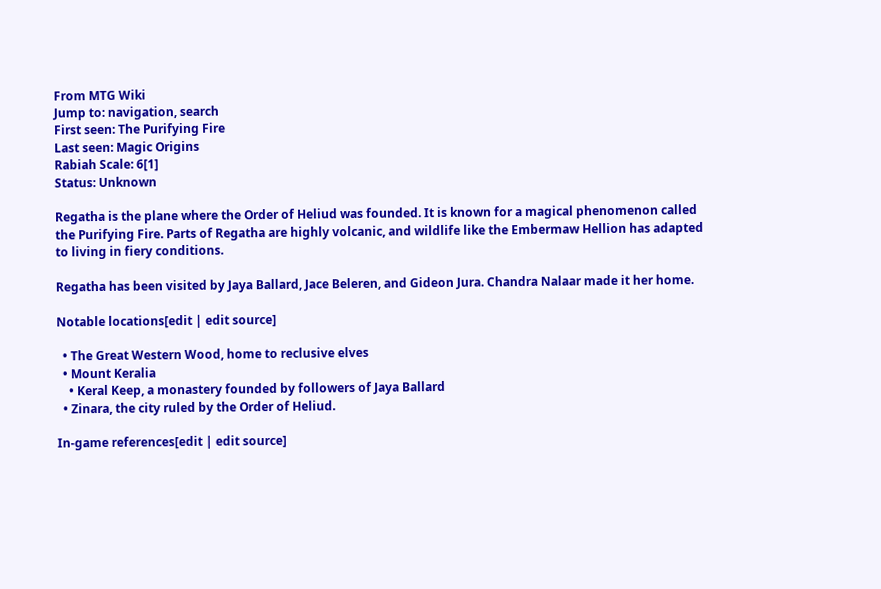From MTG Wiki
Jump to: navigation, search
First seen: The Purifying Fire
Last seen: Magic Origins
Rabiah Scale: 6[1]
Status: Unknown

Regatha is the plane where the Order of Heliud was founded. It is known for a magical phenomenon called the Purifying Fire. Parts of Regatha are highly volcanic, and wildlife like the Embermaw Hellion has adapted to living in fiery conditions.

Regatha has been visited by Jaya Ballard, Jace Beleren, and Gideon Jura. Chandra Nalaar made it her home.

Notable locations[edit | edit source]

  • The Great Western Wood, home to reclusive elves
  • Mount Keralia
    • Keral Keep, a monastery founded by followers of Jaya Ballard
  • Zinara, the city ruled by the Order of Heliud.

In-game references[edit | edit source]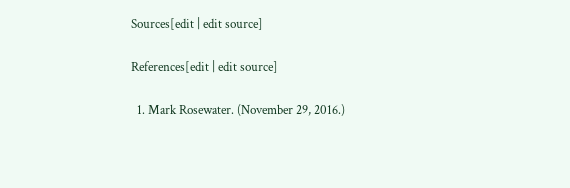Sources[edit | edit source]

References[edit | edit source]

  1. Mark Rosewater. (November 29, 2016.)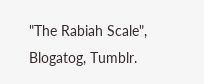"The Rabiah Scale", Blogatog, Tumblr.